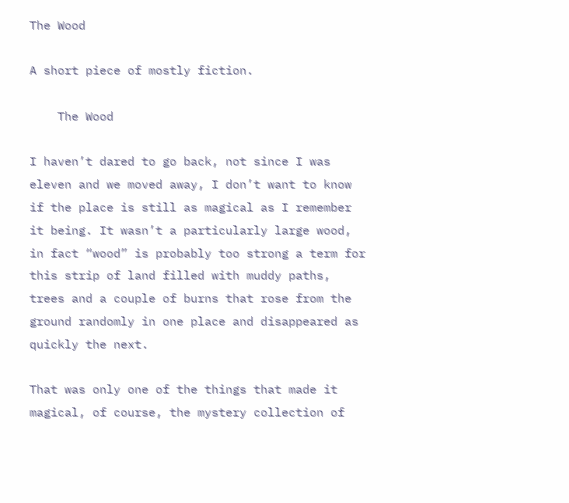The Wood

A short piece of mostly fiction.

    The Wood

I haven’t dared to go back, not since I was eleven and we moved away, I don’t want to know if the place is still as magical as I remember it being. It wasn’t a particularly large wood, in fact “wood” is probably too strong a term for this strip of land filled with muddy paths, trees and a couple of burns that rose from the ground randomly in one place and disappeared as quickly the next.

That was only one of the things that made it magical, of course, the mystery collection of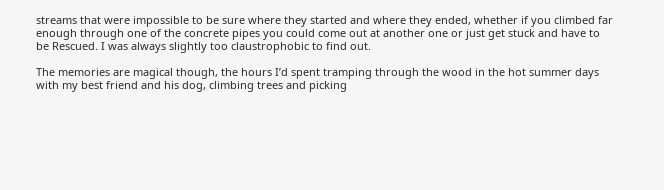streams that were impossible to be sure where they started and where they ended, whether if you climbed far enough through one of the concrete pipes you could come out at another one or just get stuck and have to be Rescued. I was always slightly too claustrophobic to find out.

The memories are magical though, the hours I’d spent tramping through the wood in the hot summer days with my best friend and his dog, climbing trees and picking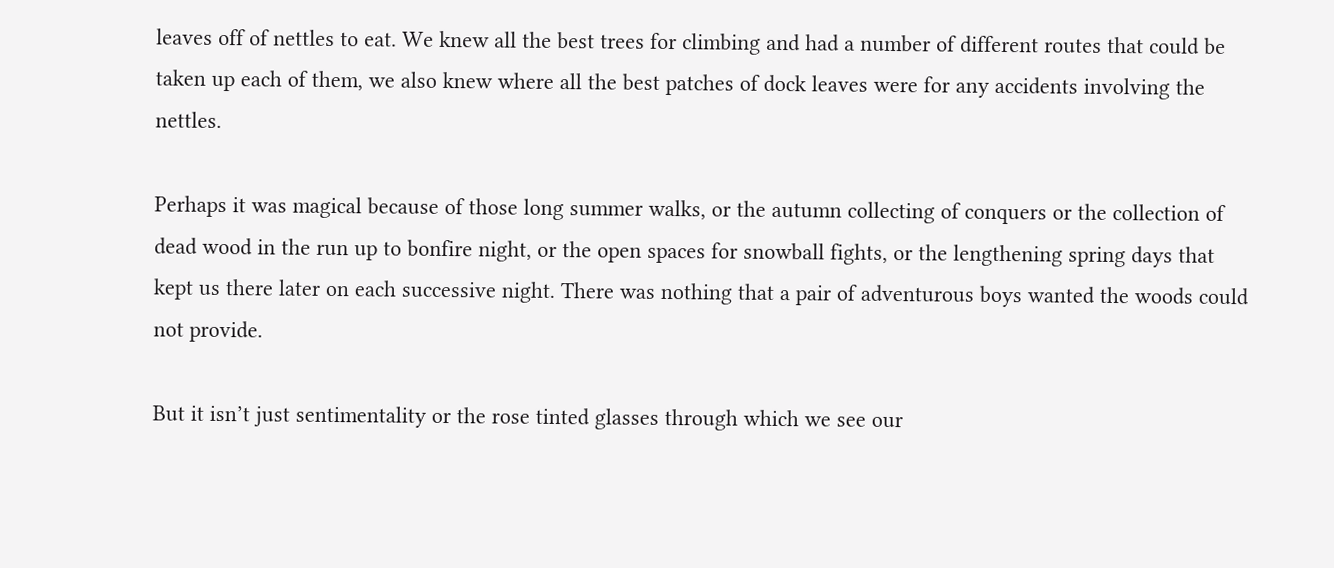leaves off of nettles to eat. We knew all the best trees for climbing and had a number of different routes that could be taken up each of them, we also knew where all the best patches of dock leaves were for any accidents involving the nettles.

Perhaps it was magical because of those long summer walks, or the autumn collecting of conquers or the collection of dead wood in the run up to bonfire night, or the open spaces for snowball fights, or the lengthening spring days that kept us there later on each successive night. There was nothing that a pair of adventurous boys wanted the woods could not provide.

But it isn’t just sentimentality or the rose tinted glasses through which we see our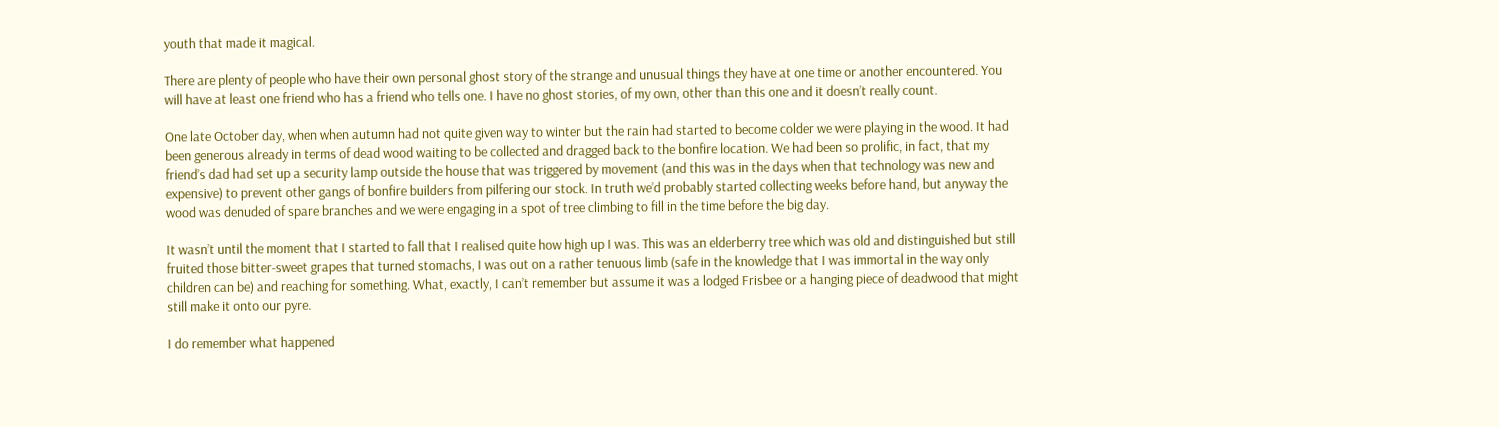youth that made it magical.

There are plenty of people who have their own personal ghost story of the strange and unusual things they have at one time or another encountered. You will have at least one friend who has a friend who tells one. I have no ghost stories, of my own, other than this one and it doesn’t really count.

One late October day, when when autumn had not quite given way to winter but the rain had started to become colder we were playing in the wood. It had been generous already in terms of dead wood waiting to be collected and dragged back to the bonfire location. We had been so prolific, in fact, that my friend’s dad had set up a security lamp outside the house that was triggered by movement (and this was in the days when that technology was new and expensive) to prevent other gangs of bonfire builders from pilfering our stock. In truth we’d probably started collecting weeks before hand, but anyway the wood was denuded of spare branches and we were engaging in a spot of tree climbing to fill in the time before the big day.

It wasn’t until the moment that I started to fall that I realised quite how high up I was. This was an elderberry tree which was old and distinguished but still fruited those bitter-sweet grapes that turned stomachs, I was out on a rather tenuous limb (safe in the knowledge that I was immortal in the way only children can be) and reaching for something. What, exactly, I can’t remember but assume it was a lodged Frisbee or a hanging piece of deadwood that might still make it onto our pyre.

I do remember what happened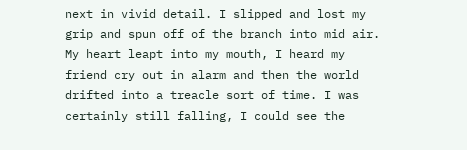next in vivid detail. I slipped and lost my grip and spun off of the branch into mid air. My heart leapt into my mouth, I heard my friend cry out in alarm and then the world drifted into a treacle sort of time. I was certainly still falling, I could see the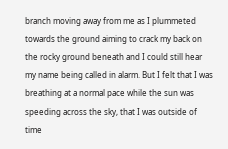branch moving away from me as I plummeted towards the ground aiming to crack my back on the rocky ground beneath and I could still hear my name being called in alarm. But I felt that I was breathing at a normal pace while the sun was speeding across the sky, that I was outside of time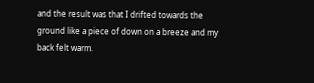and the result was that I drifted towards the ground like a piece of down on a breeze and my back felt warm.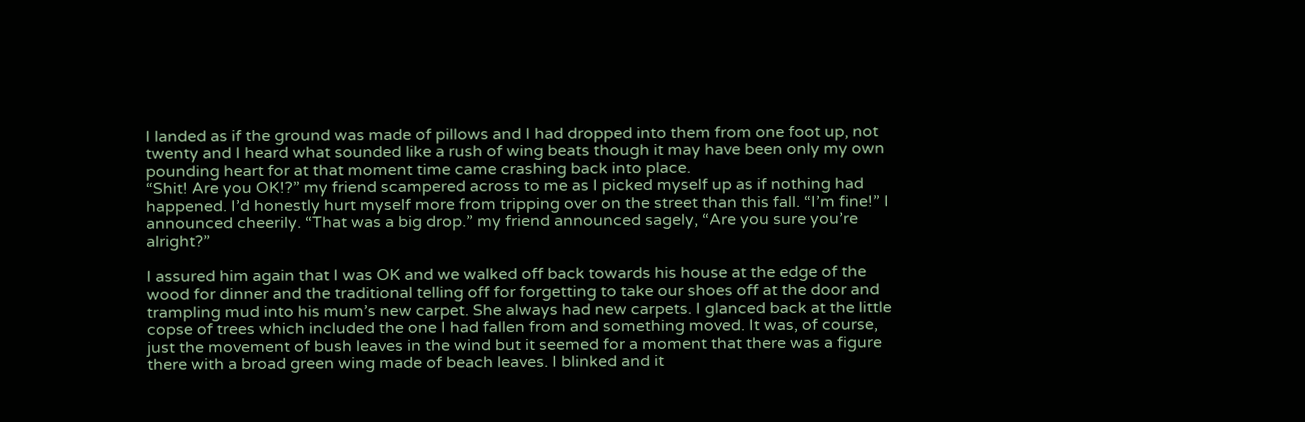I landed as if the ground was made of pillows and I had dropped into them from one foot up, not twenty and I heard what sounded like a rush of wing beats though it may have been only my own pounding heart for at that moment time came crashing back into place.
“Shit! Are you OK!?” my friend scampered across to me as I picked myself up as if nothing had happened. I’d honestly hurt myself more from tripping over on the street than this fall. “I’m fine!” I announced cheerily. “That was a big drop.” my friend announced sagely, “Are you sure you’re alright?”

I assured him again that I was OK and we walked off back towards his house at the edge of the wood for dinner and the traditional telling off for forgetting to take our shoes off at the door and trampling mud into his mum’s new carpet. She always had new carpets. I glanced back at the little copse of trees which included the one I had fallen from and something moved. It was, of course, just the movement of bush leaves in the wind but it seemed for a moment that there was a figure there with a broad green wing made of beach leaves. I blinked and it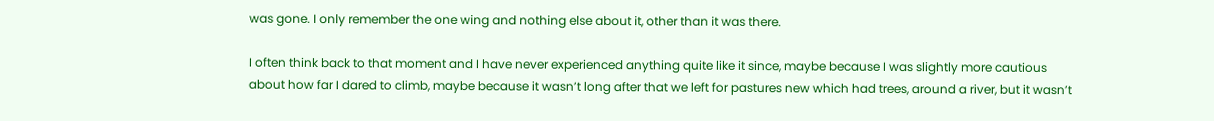was gone. I only remember the one wing and nothing else about it, other than it was there.

I often think back to that moment and I have never experienced anything quite like it since, maybe because I was slightly more cautious about how far I dared to climb, maybe because it wasn’t long after that we left for pastures new which had trees, around a river, but it wasn’t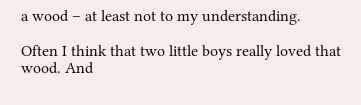a wood – at least not to my understanding.

Often I think that two little boys really loved that wood. And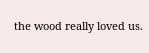the wood really loved us.